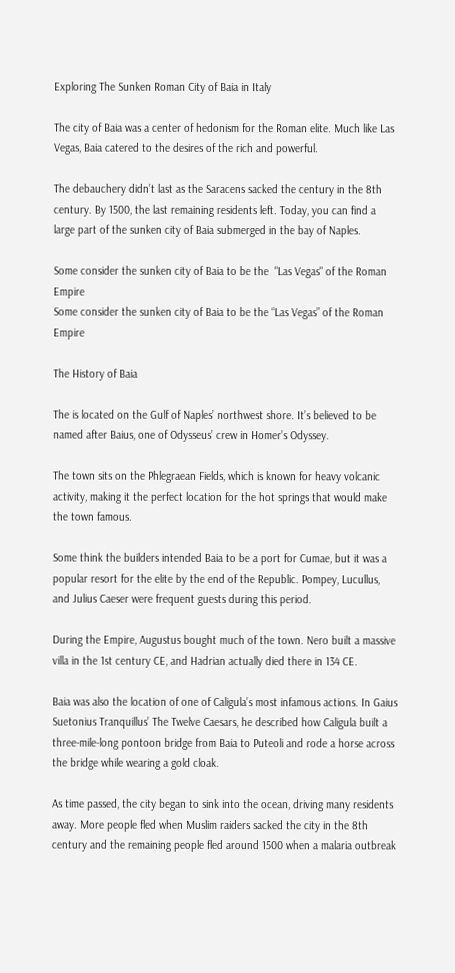Exploring The Sunken Roman City of Baia in Italy

The city of Baia was a center of hedonism for the Roman elite. Much like Las Vegas, Baia catered to the desires of the rich and powerful.

The debauchery didn’t last as the Saracens sacked the century in the 8th century. By 1500, the last remaining residents left. Today, you can find a large part of the sunken city of Baia submerged in the bay of Naples.

Some consider the sunken city of Baia to be the  "Las Vegas" of the Roman Empire
Some consider the sunken city of Baia to be the “Las Vegas” of the Roman Empire

The History of Baia

The is located on the Gulf of Naples’ northwest shore. It’s believed to be named after Baius, one of Odysseus’ crew in Homer’s Odyssey.

The town sits on the Phlegraean Fields, which is known for heavy volcanic activity, making it the perfect location for the hot springs that would make the town famous.

Some think the builders intended Baia to be a port for Cumae, but it was a popular resort for the elite by the end of the Republic. Pompey, Lucullus, and Julius Caeser were frequent guests during this period.

During the Empire, Augustus bought much of the town. Nero built a massive villa in the 1st century CE, and Hadrian actually died there in 134 CE.

Baia was also the location of one of Caligula’s most infamous actions. In Gaius Suetonius Tranquillus’ The Twelve Caesars, he described how Caligula built a three-mile-long pontoon bridge from Baia to Puteoli and rode a horse across the bridge while wearing a gold cloak.

As time passed, the city began to sink into the ocean, driving many residents away. More people fled when Muslim raiders sacked the city in the 8th century and the remaining people fled around 1500 when a malaria outbreak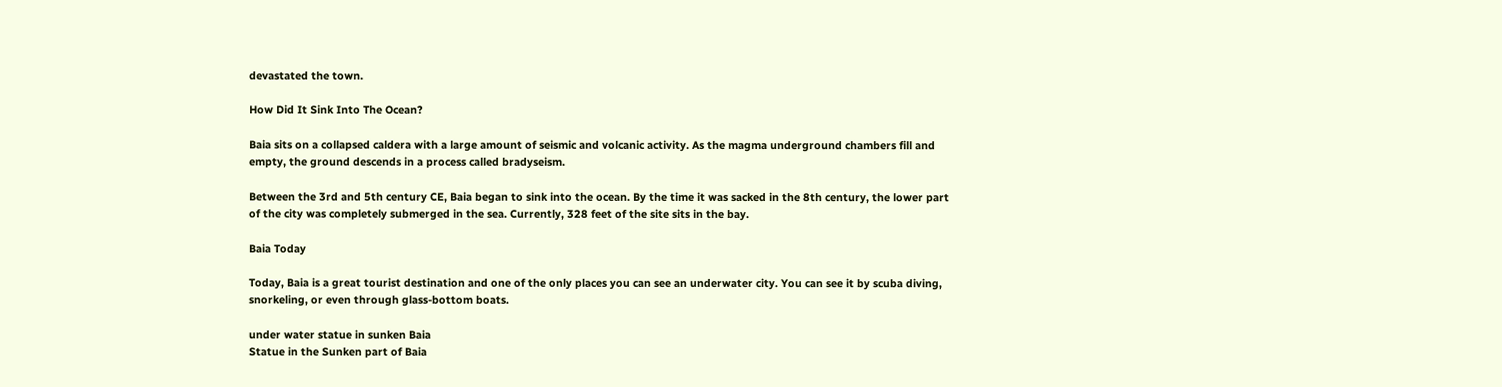devastated the town.

How Did It Sink Into The Ocean?

Baia sits on a collapsed caldera with a large amount of seismic and volcanic activity. As the magma underground chambers fill and empty, the ground descends in a process called bradyseism.

Between the 3rd and 5th century CE, Baia began to sink into the ocean. By the time it was sacked in the 8th century, the lower part of the city was completely submerged in the sea. Currently, 328 feet of the site sits in the bay.

Baia Today

Today, Baia is a great tourist destination and one of the only places you can see an underwater city. You can see it by scuba diving, snorkeling, or even through glass-bottom boats.

under water statue in sunken Baia
Statue in the Sunken part of Baia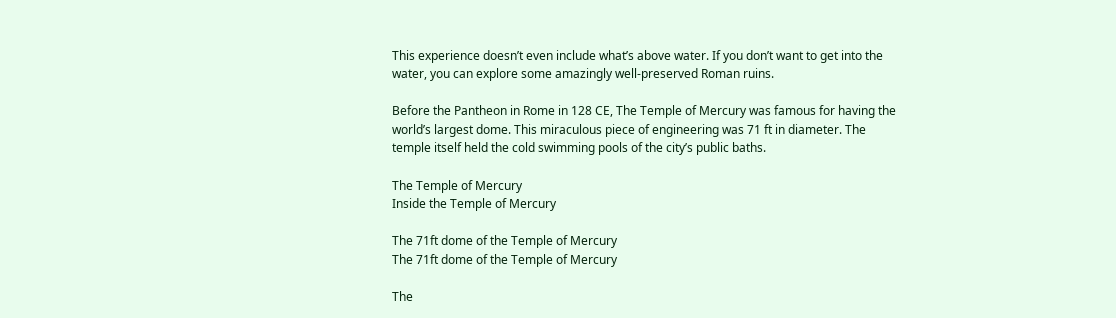This experience doesn’t even include what’s above water. If you don’t want to get into the water, you can explore some amazingly well-preserved Roman ruins.

Before the Pantheon in Rome in 128 CE, The Temple of Mercury was famous for having the world’s largest dome. This miraculous piece of engineering was 71 ft in diameter. The temple itself held the cold swimming pools of the city’s public baths.

The Temple of Mercury
Inside the Temple of Mercury

The 71ft dome of the Temple of Mercury
The 71ft dome of the Temple of Mercury

The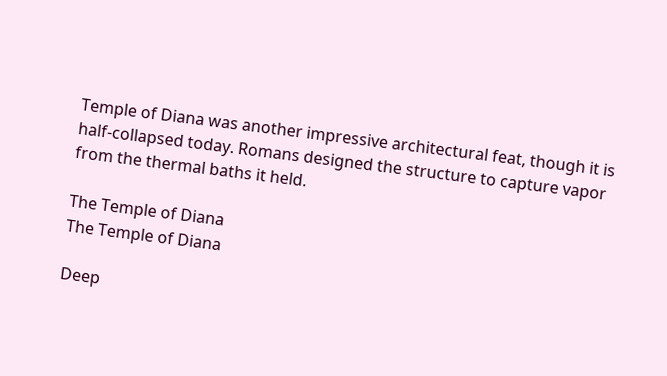Temple of Diana was another impressive architectural feat, though it is half-collapsed today. Romans designed the structure to capture vapor from the thermal baths it held.

The Temple of Diana
The Temple of Diana

Deep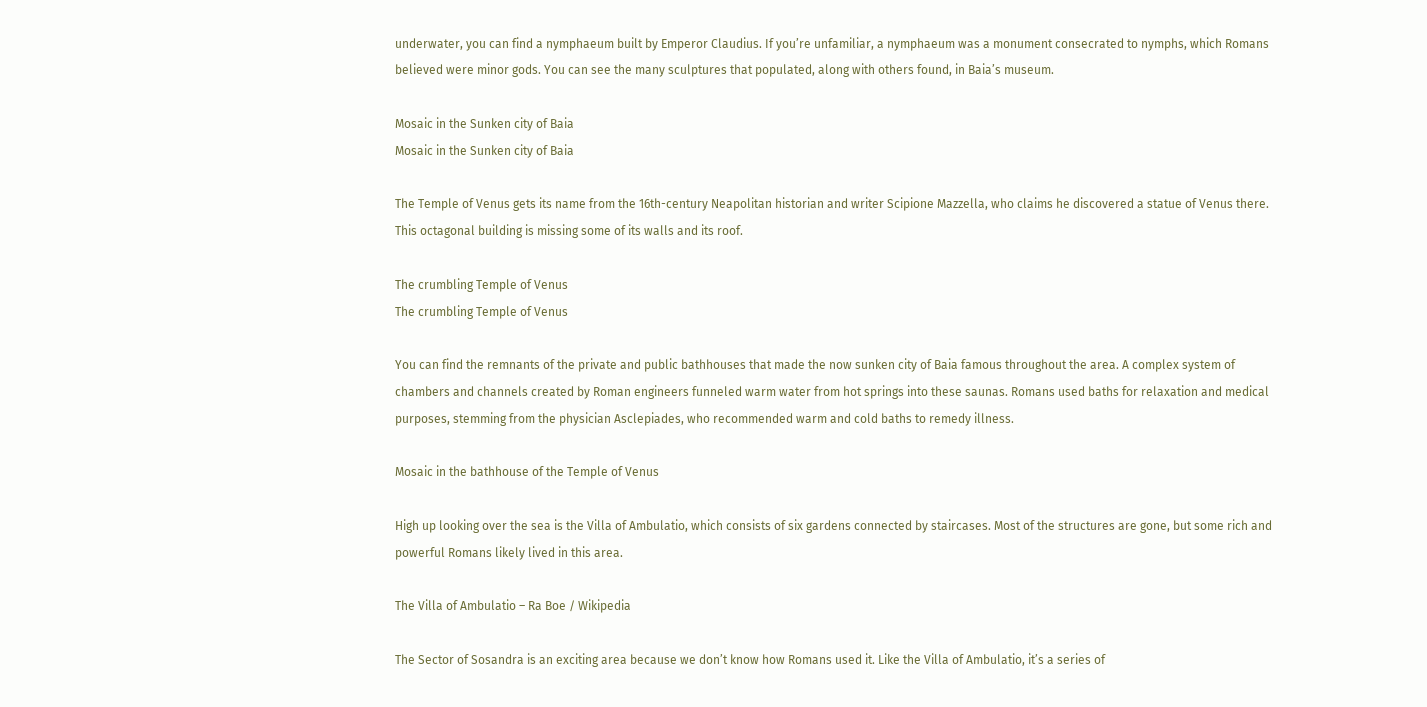underwater, you can find a nymphaeum built by Emperor Claudius. If you’re unfamiliar, a nymphaeum was a monument consecrated to nymphs, which Romans believed were minor gods. You can see the many sculptures that populated, along with others found, in Baia’s museum.

Mosaic in the Sunken city of Baia
Mosaic in the Sunken city of Baia

The Temple of Venus gets its name from the 16th-century Neapolitan historian and writer Scipione Mazzella, who claims he discovered a statue of Venus there. This octagonal building is missing some of its walls and its roof.

The crumbling Temple of Venus
The crumbling Temple of Venus

You can find the remnants of the private and public bathhouses that made the now sunken city of Baia famous throughout the area. A complex system of chambers and channels created by Roman engineers funneled warm water from hot springs into these saunas. Romans used baths for relaxation and medical purposes, stemming from the physician Asclepiades, who recommended warm and cold baths to remedy illness.

Mosaic in the bathhouse of the Temple of Venus

High up looking over the sea is the Villa of Ambulatio, which consists of six gardens connected by staircases. Most of the structures are gone, but some rich and powerful Romans likely lived in this area.

The Villa of Ambulatio – Ra Boe / Wikipedia

The Sector of Sosandra is an exciting area because we don’t know how Romans used it. Like the Villa of Ambulatio, it’s a series of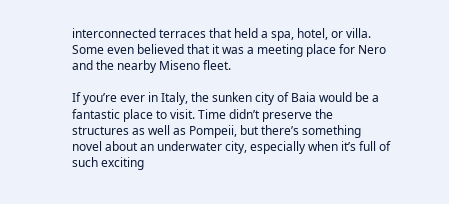interconnected terraces that held a spa, hotel, or villa. Some even believed that it was a meeting place for Nero and the nearby Miseno fleet.

If you’re ever in Italy, the sunken city of Baia would be a fantastic place to visit. Time didn’t preserve the structures as well as Pompeii, but there’s something novel about an underwater city, especially when it’s full of such exciting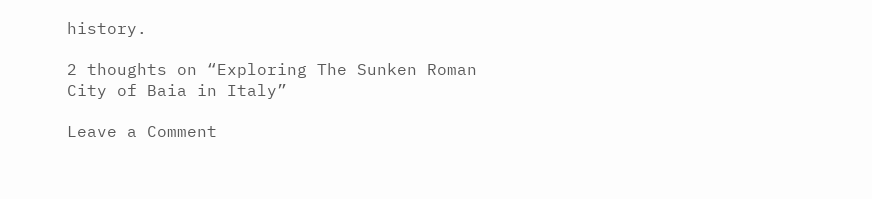history.

2 thoughts on “Exploring The Sunken Roman City of Baia in Italy”

Leave a Comment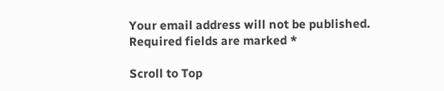Your email address will not be published. Required fields are marked *

Scroll to Top